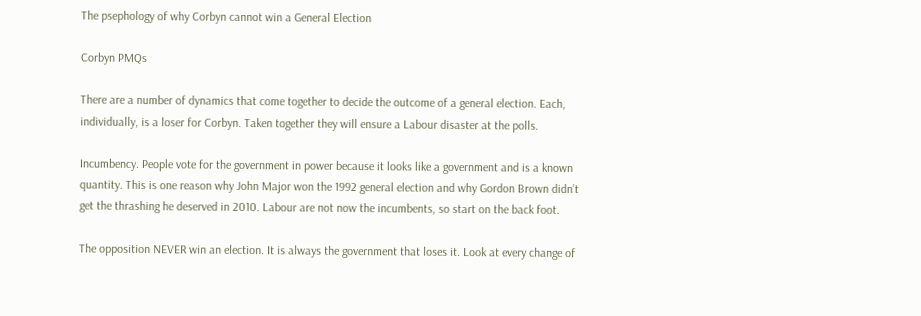The psephology of why Corbyn cannot win a General Election

Corbyn PMQs

There are a number of dynamics that come together to decide the outcome of a general election. Each, individually, is a loser for Corbyn. Taken together they will ensure a Labour disaster at the polls.

Incumbency. People vote for the government in power because it looks like a government and is a known quantity. This is one reason why John Major won the 1992 general election and why Gordon Brown didn’t get the thrashing he deserved in 2010. Labour are not now the incumbents, so start on the back foot.

The opposition NEVER win an election. It is always the government that loses it. Look at every change of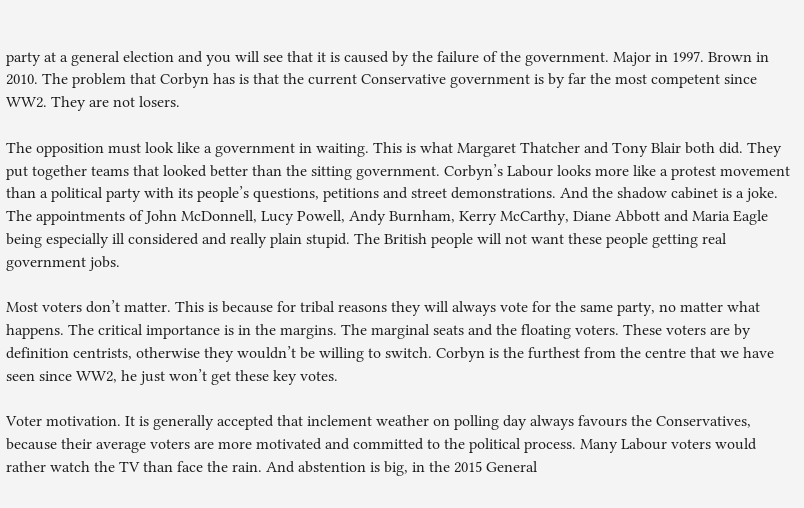party at a general election and you will see that it is caused by the failure of the government. Major in 1997. Brown in 2010. The problem that Corbyn has is that the current Conservative government is by far the most competent since WW2. They are not losers.

The opposition must look like a government in waiting. This is what Margaret Thatcher and Tony Blair both did. They put together teams that looked better than the sitting government. Corbyn’s Labour looks more like a protest movement than a political party with its people’s questions, petitions and street demonstrations. And the shadow cabinet is a joke. The appointments of John McDonnell, Lucy Powell, Andy Burnham, Kerry McCarthy, Diane Abbott and Maria Eagle being especially ill considered and really plain stupid. The British people will not want these people getting real government jobs.

Most voters don’t matter. This is because for tribal reasons they will always vote for the same party, no matter what happens. The critical importance is in the margins. The marginal seats and the floating voters. These voters are by definition centrists, otherwise they wouldn’t be willing to switch. Corbyn is the furthest from the centre that we have seen since WW2, he just won’t get these key votes.

Voter motivation. It is generally accepted that inclement weather on polling day always favours the Conservatives, because their average voters are more motivated and committed to the political process. Many Labour voters would rather watch the TV than face the rain. And abstention is big, in the 2015 General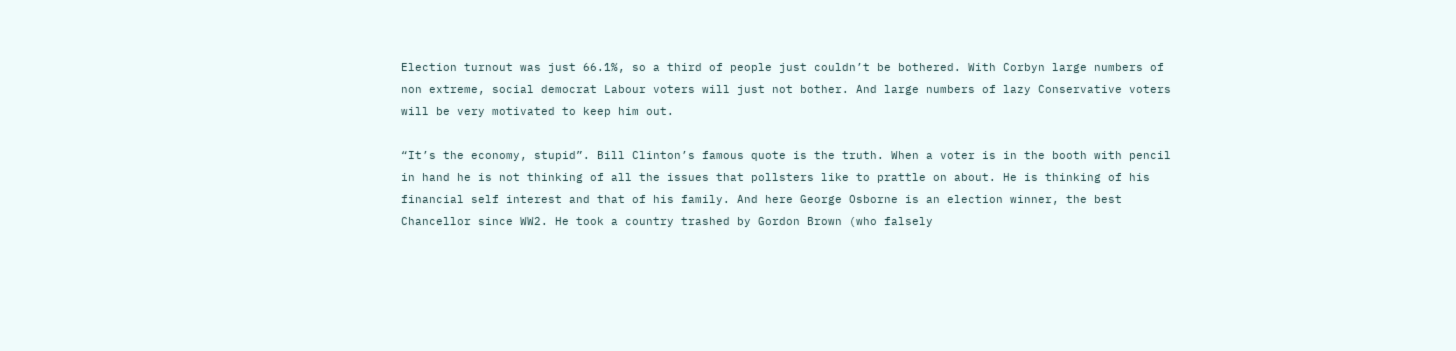Election turnout was just 66.1%, so a third of people just couldn’t be bothered. With Corbyn large numbers of non extreme, social democrat Labour voters will just not bother. And large numbers of lazy Conservative voters will be very motivated to keep him out.

“It’s the economy, stupid”. Bill Clinton’s famous quote is the truth. When a voter is in the booth with pencil in hand he is not thinking of all the issues that pollsters like to prattle on about. He is thinking of his financial self interest and that of his family. And here George Osborne is an election winner, the best Chancellor since WW2. He took a country trashed by Gordon Brown (who falsely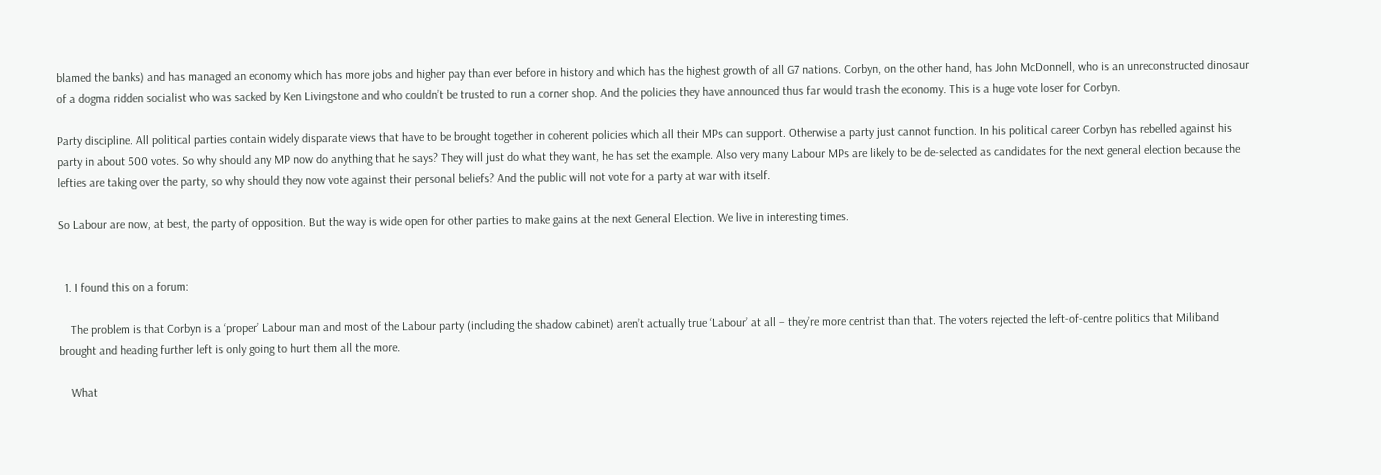blamed the banks) and has managed an economy which has more jobs and higher pay than ever before in history and which has the highest growth of all G7 nations. Corbyn, on the other hand, has John McDonnell, who is an unreconstructed dinosaur of a dogma ridden socialist who was sacked by Ken Livingstone and who couldn’t be trusted to run a corner shop. And the policies they have announced thus far would trash the economy. This is a huge vote loser for Corbyn.

Party discipline. All political parties contain widely disparate views that have to be brought together in coherent policies which all their MPs can support. Otherwise a party just cannot function. In his political career Corbyn has rebelled against his party in about 500 votes. So why should any MP now do anything that he says? They will just do what they want, he has set the example. Also very many Labour MPs are likely to be de-selected as candidates for the next general election because the lefties are taking over the party, so why should they now vote against their personal beliefs? And the public will not vote for a party at war with itself.

So Labour are now, at best, the party of opposition. But the way is wide open for other parties to make gains at the next General Election. We live in interesting times.


  1. I found this on a forum:

    The problem is that Corbyn is a ‘proper’ Labour man and most of the Labour party (including the shadow cabinet) aren’t actually true ‘Labour’ at all – they’re more centrist than that. The voters rejected the left-of-centre politics that Miliband brought and heading further left is only going to hurt them all the more.

    What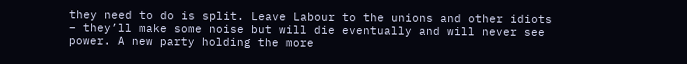they need to do is split. Leave Labour to the unions and other idiots – they’ll make some noise but will die eventually and will never see power. A new party holding the more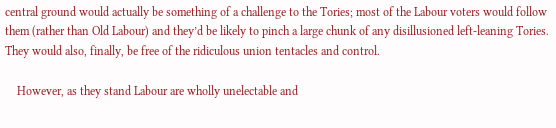central ground would actually be something of a challenge to the Tories; most of the Labour voters would follow them (rather than Old Labour) and they’d be likely to pinch a large chunk of any disillusioned left-leaning Tories. They would also, finally, be free of the ridiculous union tentacles and control.

    However, as they stand Labour are wholly unelectable and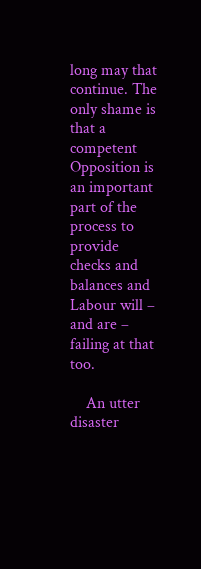long may that continue. The only shame is that a competent Opposition is an important part of the process to provide checks and balances and Labour will – and are – failing at that too.

    An utter disaster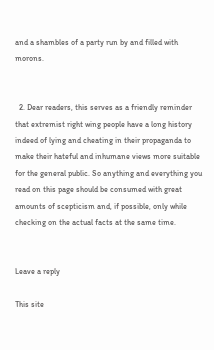and a shambles of a party run by and filled with morons.


  2. Dear readers, this serves as a friendly reminder that extremist right wing people have a long history indeed of lying and cheating in their propaganda to make their hateful and inhumane views more suitable for the general public. So anything and everything you read on this page should be consumed with great amounts of scepticism and, if possible, only while checking on the actual facts at the same time.


Leave a reply

This site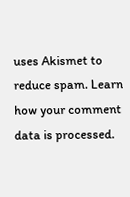uses Akismet to reduce spam. Learn how your comment data is processed.